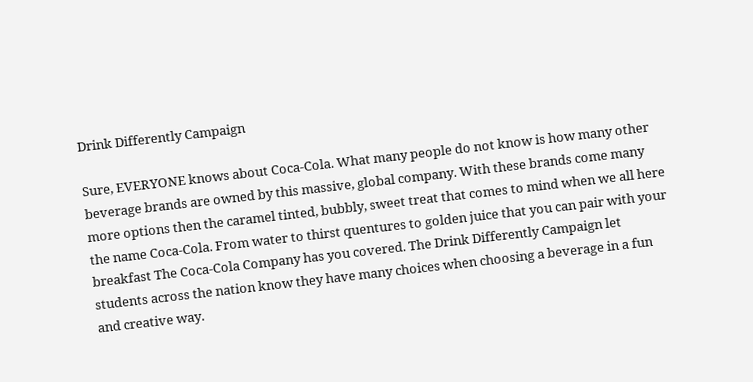Drink Differently Campaign

Sure, EVERYONE knows about Coca-Cola. What many people do not know is how many other beverage brands are owned by this massive, global company. With these brands come many more options then the caramel tinted, bubbly, sweet treat that comes to mind when we all here the name Coca-Cola. From water to thirst quentures to golden juice that you can pair with your breakfast The Coca-Cola Company has you covered. The Drink Differently Campaign let students across the nation know they have many choices when choosing a beverage in a fun and creative way.